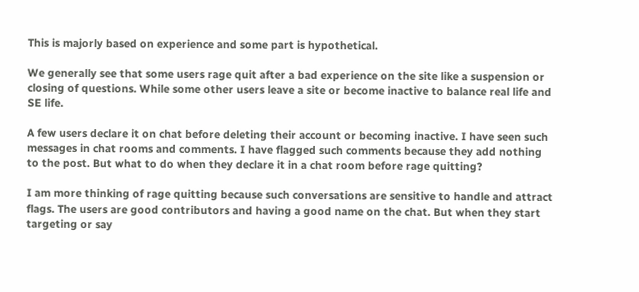This is majorly based on experience and some part is hypothetical.

We generally see that some users rage quit after a bad experience on the site like a suspension or closing of questions. While some other users leave a site or become inactive to balance real life and SE life.

A few users declare it on chat before deleting their account or becoming inactive. I have seen such messages in chat rooms and comments. I have flagged such comments because they add nothing to the post. But what to do when they declare it in a chat room before rage quitting?

I am more thinking of rage quitting because such conversations are sensitive to handle and attract flags. The users are good contributors and having a good name on the chat. But when they start targeting or say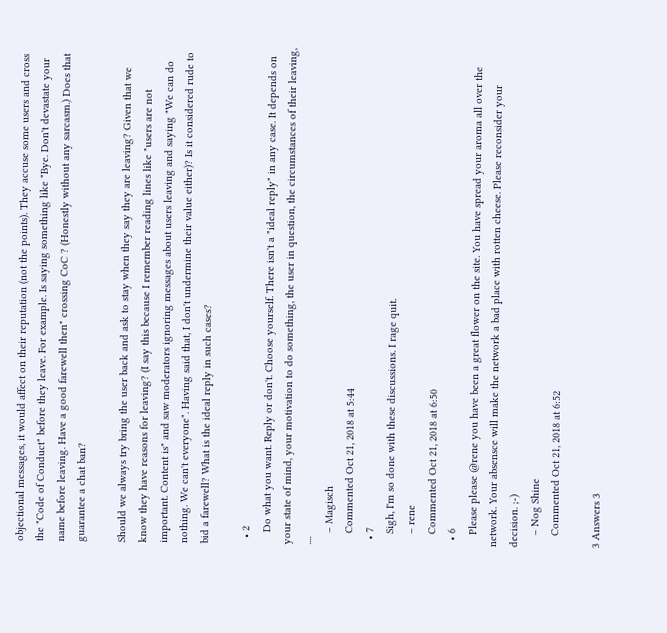objectional messages, it would affect on their reputation (not the points). They accuse some users and cross the "Code of Conduct" before they leave. For example. Is saying something like "Bye. Don't devastate your name before leaving. Have a good farewell then" crossing CoC ? (Honestly without any sarcasm.) Does that guarantee a chat ban?

Should we always try bring the user back and ask to stay when they say they are leaving? Given that we know they have reasons for leaving? (I say this because I remember reading lines like "users are not important. Content is" and saw moderators ignoring messages about users leaving and saying "We can do nothing. We can't everyone". Having said that, I don't undermine their value either)? Is it considered rude to bid a farewell? What is the ideal reply in such cases?

  • 2
    Do what you want. Reply or don't. Choose yourself. There isn't a "ideal reply" in any case. It depends on your state of mind, your motivation to do something, the user in question, the circumstances of their leaving, ....
    – Magisch
    Commented Oct 21, 2018 at 5:44
  • 7
    Sigh, I'm so done with these discussions. I rage quit.
    – rene
    Commented Oct 21, 2018 at 6:50
  • 6
    Please please @rene you have been a great flower on the site. You have spread your aroma all over the network. Your absensce will make the network a bad place with rotten cheese. Please reconsider your decision. ;-)
    – Nog Shine
    Commented Oct 21, 2018 at 6:52

3 Answers 3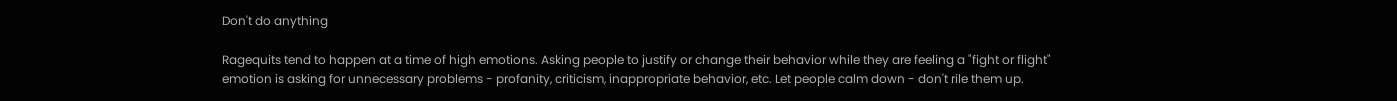Don't do anything

Ragequits tend to happen at a time of high emotions. Asking people to justify or change their behavior while they are feeling a "fight or flight" emotion is asking for unnecessary problems - profanity, criticism, inappropriate behavior, etc. Let people calm down - don't rile them up.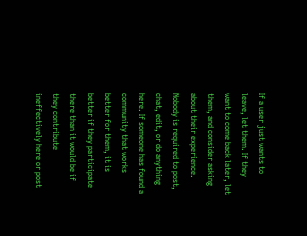If a user just wants to leave, let them. If they want to come back later, let them, and consider asking about their experience. Nobody is required to post, chat, edit, or do anything here. If someone has found a community that works better for them, it is better if they participate there than it would be if they contribute ineffectively here or post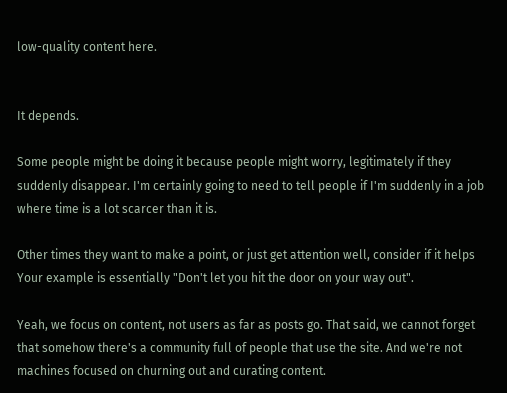low-quality content here.


It depends.

Some people might be doing it because people might worry, legitimately if they suddenly disappear. I'm certainly going to need to tell people if I'm suddenly in a job where time is a lot scarcer than it is.

Other times they want to make a point, or just get attention well, consider if it helps Your example is essentially "Don't let you hit the door on your way out".

Yeah, we focus on content, not users as far as posts go. That said, we cannot forget that somehow there's a community full of people that use the site. And we're not machines focused on churning out and curating content.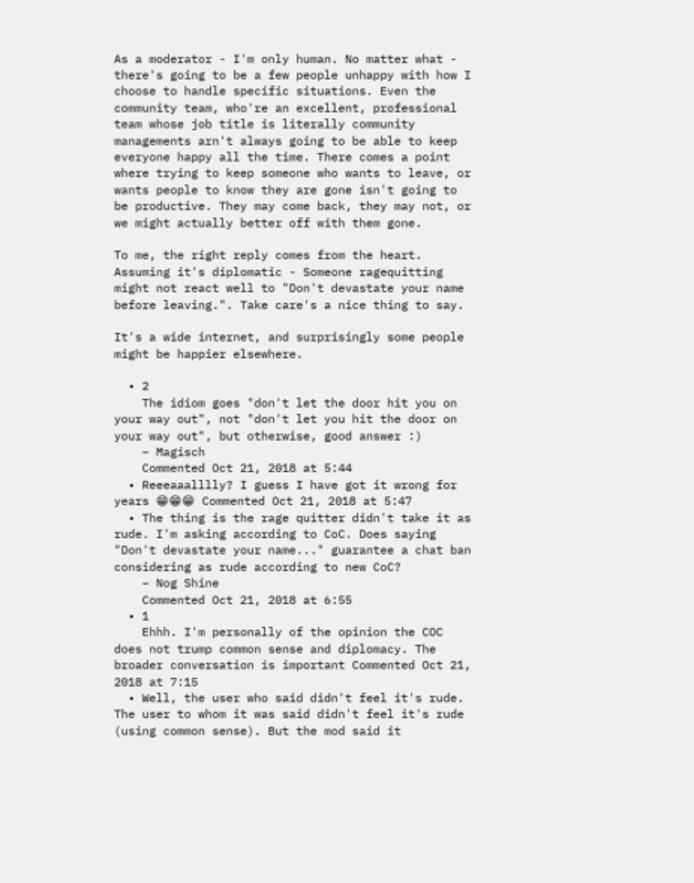As a moderator - I'm only human. No matter what - there's going to be a few people unhappy with how I choose to handle specific situations. Even the community team, who're an excellent, professional team whose job title is literally community managements arn't always going to be able to keep everyone happy all the time. There comes a point where trying to keep someone who wants to leave, or wants people to know they are gone isn't going to be productive. They may come back, they may not, or we might actually better off with them gone.

To me, the right reply comes from the heart. Assuming it's diplomatic - Someone ragequitting might not react well to "Don't devastate your name before leaving.". Take care's a nice thing to say.

It's a wide internet, and surprisingly some people might be happier elsewhere.

  • 2
    The idiom goes "don't let the door hit you on your way out", not "don't let you hit the door on your way out", but otherwise, good answer :)
    – Magisch
    Commented Oct 21, 2018 at 5:44
  • Reeeaaalllly? I guess I have got it wrong for years 😁😁😁 Commented Oct 21, 2018 at 5:47
  • The thing is the rage quitter didn't take it as rude. I'm asking according to CoC. Does saying "Don't devastate your name..." guarantee a chat ban considering as rude according to new CoC?
    – Nog Shine
    Commented Oct 21, 2018 at 6:55
  • 1
    Ehhh. I'm personally of the opinion the COC does not trump common sense and diplomacy. The broader conversation is important Commented Oct 21, 2018 at 7:15
  • Well, the user who said didn't feel it's rude. The user to whom it was said didn't feel it's rude (using common sense). But the mod said it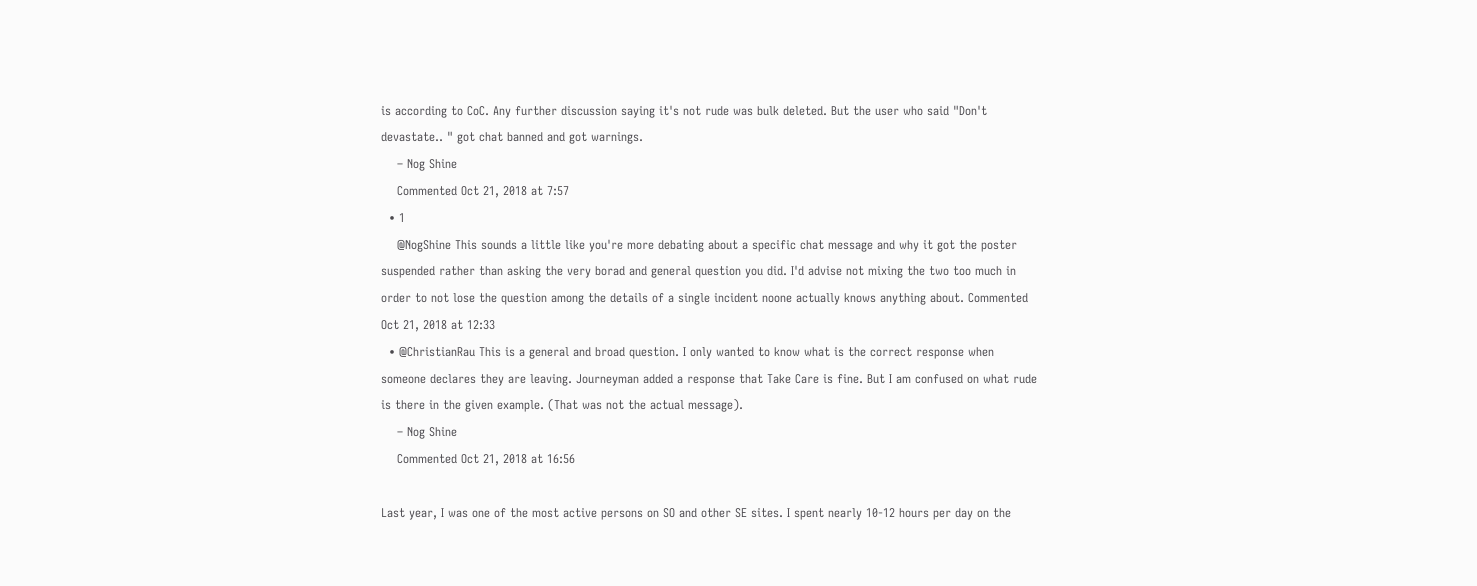is according to CoC. Any further discussion saying it's not rude was bulk deleted. But the user who said "Don't devastate.. " got chat banned and got warnings.
    – Nog Shine
    Commented Oct 21, 2018 at 7:57
  • 1
    @NogShine This sounds a little like you're more debating about a specific chat message and why it got the poster suspended rather than asking the very borad and general question you did. I'd advise not mixing the two too much in order to not lose the question among the details of a single incident noone actually knows anything about. Commented Oct 21, 2018 at 12:33
  • @ChristianRau This is a general and broad question. I only wanted to know what is the correct response when someone declares they are leaving. Journeyman added a response that Take Care is fine. But I am confused on what rude is there in the given example. (That was not the actual message).
    – Nog Shine
    Commented Oct 21, 2018 at 16:56

Last year, I was one of the most active persons on SO and other SE sites. I spent nearly 10-12 hours per day on the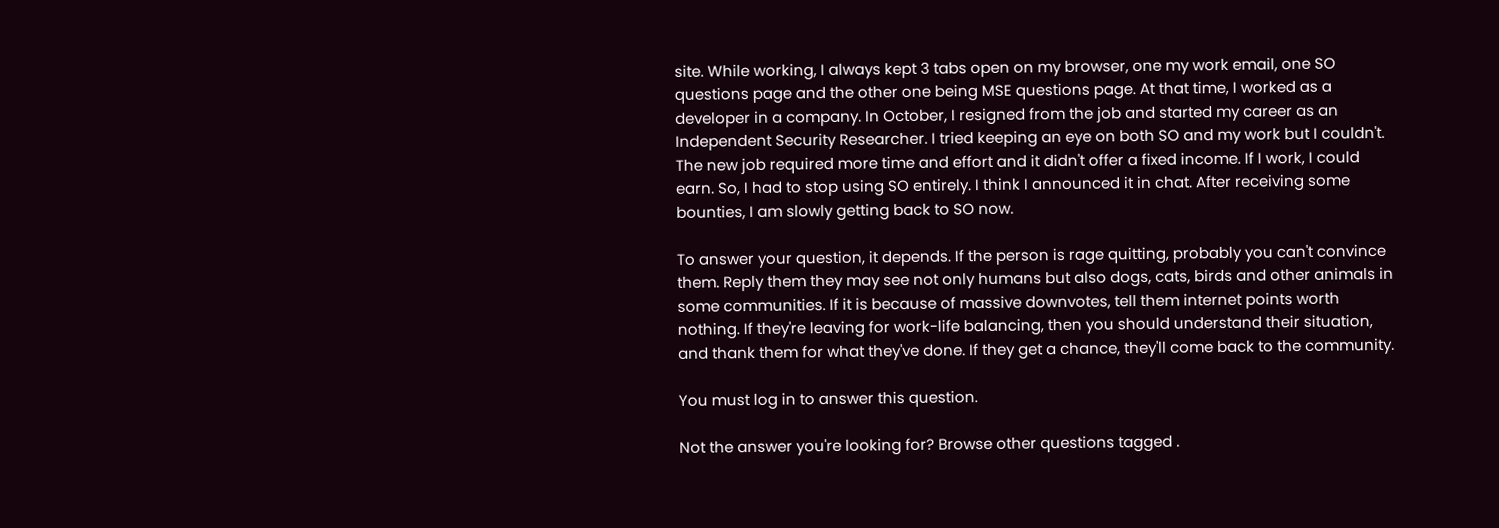site. While working, I always kept 3 tabs open on my browser, one my work email, one SO questions page and the other one being MSE questions page. At that time, I worked as a developer in a company. In October, I resigned from the job and started my career as an Independent Security Researcher. I tried keeping an eye on both SO and my work but I couldn't. The new job required more time and effort and it didn't offer a fixed income. If I work, I could earn. So, I had to stop using SO entirely. I think I announced it in chat. After receiving some bounties, I am slowly getting back to SO now.

To answer your question, it depends. If the person is rage quitting, probably you can't convince them. Reply them they may see not only humans but also dogs, cats, birds and other animals in some communities. If it is because of massive downvotes, tell them internet points worth nothing. If they're leaving for work-life balancing, then you should understand their situation, and thank them for what they've done. If they get a chance, they'll come back to the community.

You must log in to answer this question.

Not the answer you're looking for? Browse other questions tagged .